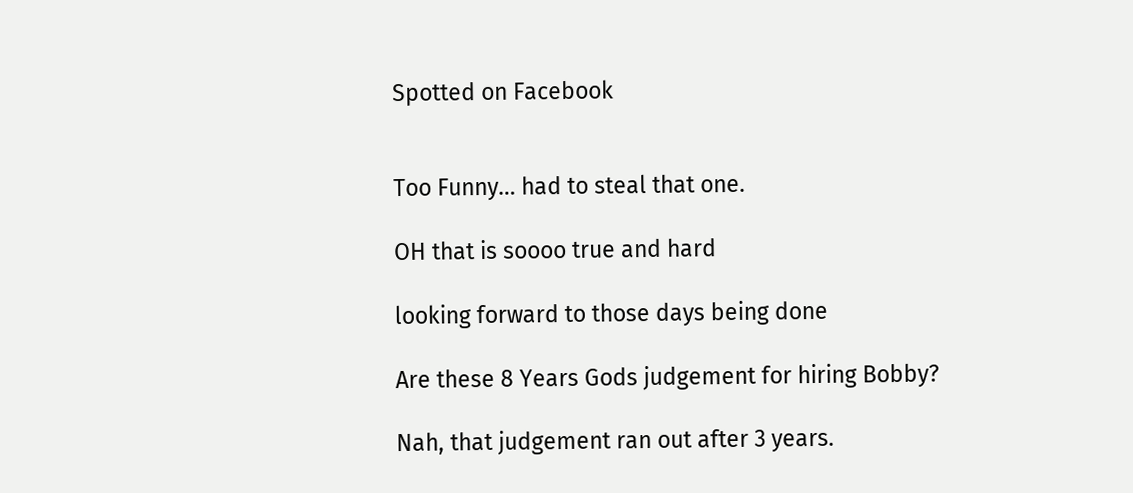Spotted on Facebook


Too Funny… had to steal that one.

OH that is soooo true and hard

looking forward to those days being done

Are these 8 Years Gods judgement for hiring Bobby?

Nah, that judgement ran out after 3 years.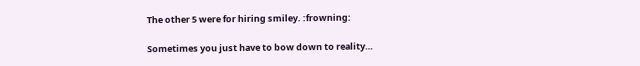The other 5 were for hiring smiley. :frowning:

Sometimes you just have to bow down to reality…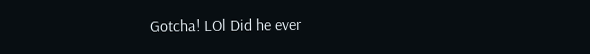Gotcha! LOl Did he ever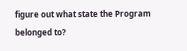figure out what state the Program belonged to?